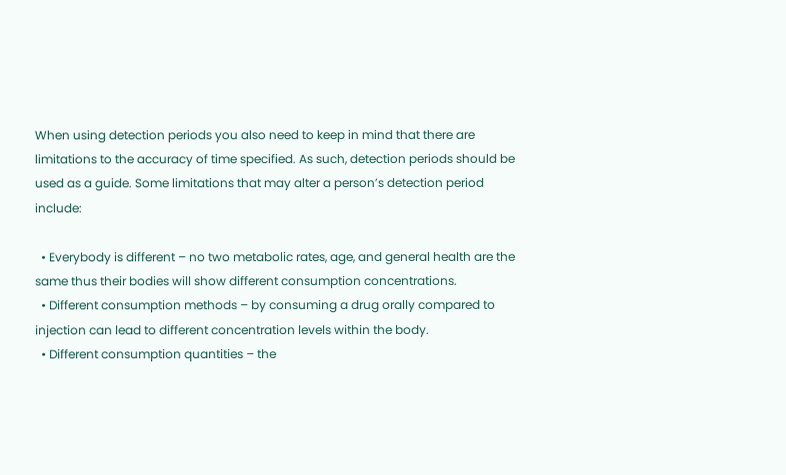When using detection periods you also need to keep in mind that there are limitations to the accuracy of time specified. As such, detection periods should be used as a guide. Some limitations that may alter a person’s detection period include:

  • Everybody is different – no two metabolic rates, age, and general health are the same thus their bodies will show different consumption concentrations.
  • Different consumption methods – by consuming a drug orally compared to injection can lead to different concentration levels within the body.
  • Different consumption quantities – the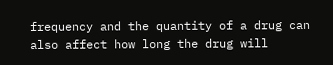frequency and the quantity of a drug can also affect how long the drug will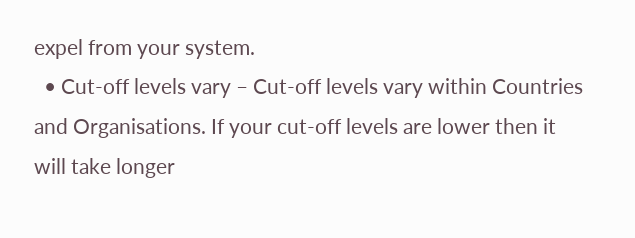expel from your system.
  • Cut-off levels vary – Cut-off levels vary within Countries and Organisations. If your cut-off levels are lower then it will take longer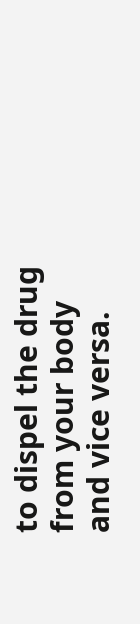to dispel the drug from your body and vice versa.